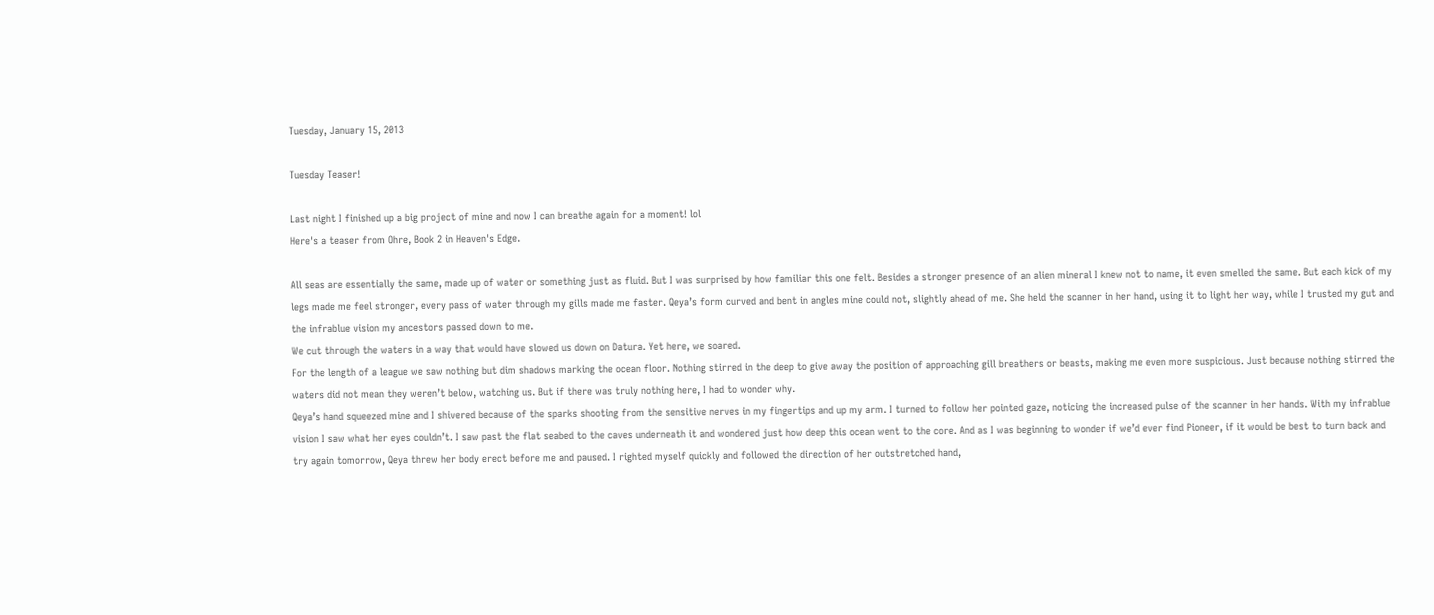Tuesday, January 15, 2013

Tuesday Teaser!

Last night I finished up a big project of mine and now I can breathe again for a moment! lol
Here's a teaser from Ohre, Book 2 in Heaven's Edge.

All seas are essentially the same, made up of water or something just as fluid. But I was surprised by how familiar this one felt. Besides a stronger presence of an alien mineral I knew not to name, it even smelled the same. But each kick of my legs made me feel stronger, every pass of water through my gills made me faster. Qeya’s form curved and bent in angles mine could not, slightly ahead of me. She held the scanner in her hand, using it to light her way, while I trusted my gut and the infrablue vision my ancestors passed down to me.
We cut through the waters in a way that would have slowed us down on Datura. Yet here, we soared.
For the length of a league we saw nothing but dim shadows marking the ocean floor. Nothing stirred in the deep to give away the position of approaching gill breathers or beasts, making me even more suspicious. Just because nothing stirred the waters did not mean they weren’t below, watching us. But if there was truly nothing here, I had to wonder why.
Qeya’s hand squeezed mine and I shivered because of the sparks shooting from the sensitive nerves in my fingertips and up my arm. I turned to follow her pointed gaze, noticing the increased pulse of the scanner in her hands. With my infrablue vision I saw what her eyes couldn’t. I saw past the flat seabed to the caves underneath it and wondered just how deep this ocean went to the core. And as I was beginning to wonder if we’d ever find Pioneer, if it would be best to turn back and try again tomorrow, Qeya threw her body erect before me and paused. I righted myself quickly and followed the direction of her outstretched hand,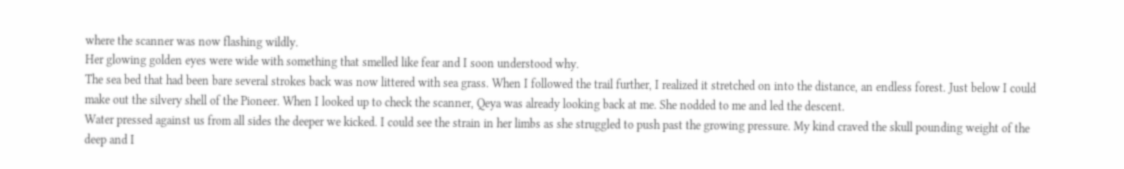where the scanner was now flashing wildly.
Her glowing golden eyes were wide with something that smelled like fear and I soon understood why.
The sea bed that had been bare several strokes back was now littered with sea grass. When I followed the trail further, I realized it stretched on into the distance, an endless forest. Just below I could make out the silvery shell of the Pioneer. When I looked up to check the scanner, Qeya was already looking back at me. She nodded to me and led the descent.
Water pressed against us from all sides the deeper we kicked. I could see the strain in her limbs as she struggled to push past the growing pressure. My kind craved the skull pounding weight of the deep and I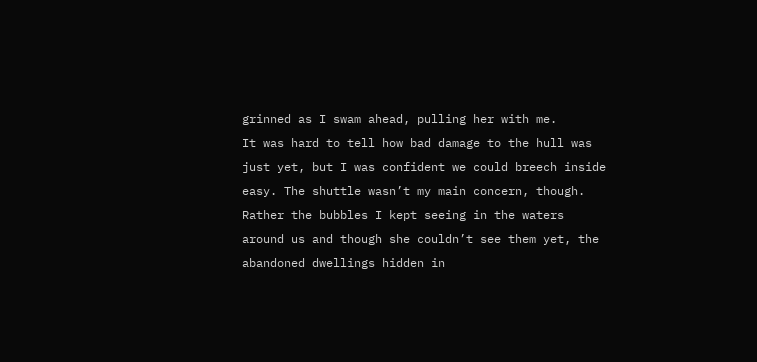grinned as I swam ahead, pulling her with me.
It was hard to tell how bad damage to the hull was just yet, but I was confident we could breech inside easy. The shuttle wasn’t my main concern, though. Rather the bubbles I kept seeing in the waters around us and though she couldn’t see them yet, the abandoned dwellings hidden in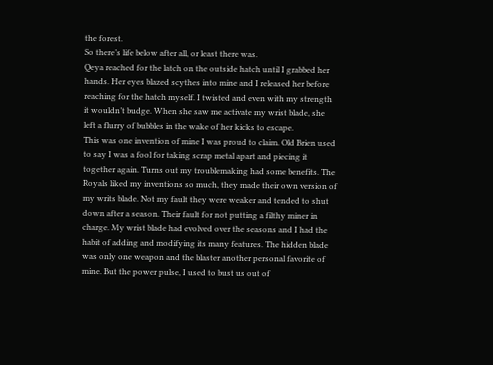the forest.
So there’s life below after all, or least there was.
Qeya reached for the latch on the outside hatch until I grabbed her hands. Her eyes blazed scythes into mine and I released her before reaching for the hatch myself. I twisted and even with my strength it wouldn’t budge. When she saw me activate my wrist blade, she left a flurry of bubbles in the wake of her kicks to escape.
This was one invention of mine I was proud to claim. Old Brien used to say I was a fool for taking scrap metal apart and piecing it together again. Turns out my troublemaking had some benefits. The Royals liked my inventions so much, they made their own version of my writs blade. Not my fault they were weaker and tended to shut down after a season. Their fault for not putting a filthy miner in charge. My wrist blade had evolved over the seasons and I had the habit of adding and modifying its many features. The hidden blade was only one weapon and the blaster another personal favorite of mine. But the power pulse, I used to bust us out of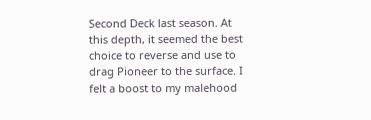Second Deck last season. At this depth, it seemed the best choice to reverse and use to drag Pioneer to the surface. I felt a boost to my malehood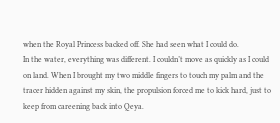when the Royal Princess backed off. She had seen what I could do.
In the water, everything was different. I couldn’t move as quickly as I could on land. When I brought my two middle fingers to touch my palm and the tracer hidden against my skin, the propulsion forced me to kick hard, just to keep from careening back into Qeya.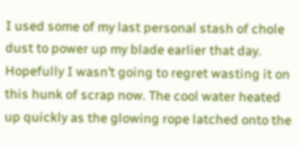I used some of my last personal stash of chole dust to power up my blade earlier that day. Hopefully I wasn’t going to regret wasting it on this hunk of scrap now. The cool water heated up quickly as the glowing rope latched onto the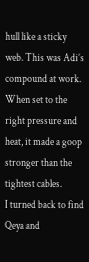hull like a sticky web. This was Adi’s compound at work. When set to the right pressure and heat, it made a goop stronger than the tightest cables.
I turned back to find Qeya and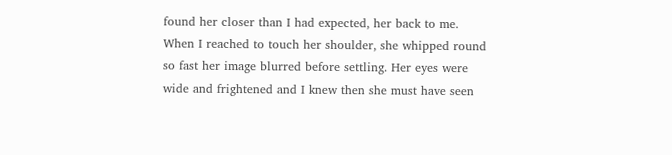found her closer than I had expected, her back to me. When I reached to touch her shoulder, she whipped round so fast her image blurred before settling. Her eyes were wide and frightened and I knew then she must have seen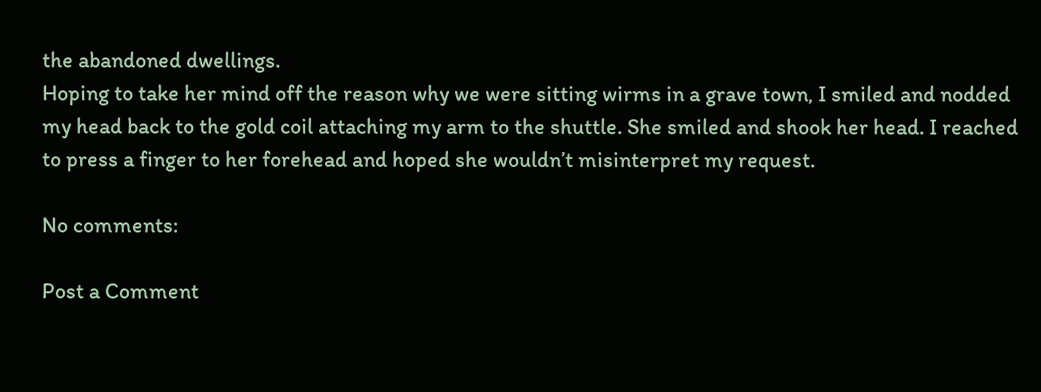the abandoned dwellings.
Hoping to take her mind off the reason why we were sitting wirms in a grave town, I smiled and nodded my head back to the gold coil attaching my arm to the shuttle. She smiled and shook her head. I reached to press a finger to her forehead and hoped she wouldn’t misinterpret my request.

No comments:

Post a Comment